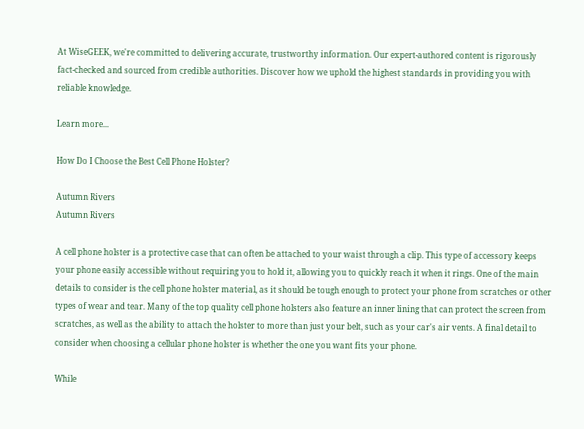At WiseGEEK, we're committed to delivering accurate, trustworthy information. Our expert-authored content is rigorously fact-checked and sourced from credible authorities. Discover how we uphold the highest standards in providing you with reliable knowledge.

Learn more...

How Do I Choose the Best Cell Phone Holster?

Autumn Rivers
Autumn Rivers

A cell phone holster is a protective case that can often be attached to your waist through a clip. This type of accessory keeps your phone easily accessible without requiring you to hold it, allowing you to quickly reach it when it rings. One of the main details to consider is the cell phone holster material, as it should be tough enough to protect your phone from scratches or other types of wear and tear. Many of the top quality cell phone holsters also feature an inner lining that can protect the screen from scratches, as well as the ability to attach the holster to more than just your belt, such as your car's air vents. A final detail to consider when choosing a cellular phone holster is whether the one you want fits your phone.

While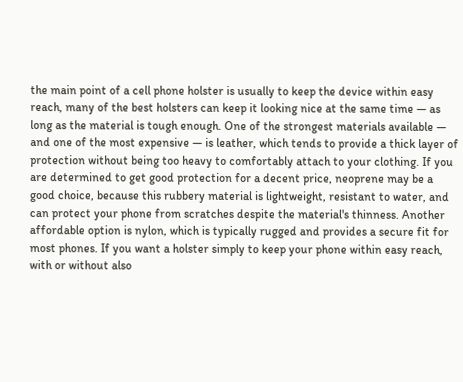the main point of a cell phone holster is usually to keep the device within easy reach, many of the best holsters can keep it looking nice at the same time — as long as the material is tough enough. One of the strongest materials available — and one of the most expensive — is leather, which tends to provide a thick layer of protection without being too heavy to comfortably attach to your clothing. If you are determined to get good protection for a decent price, neoprene may be a good choice, because this rubbery material is lightweight, resistant to water, and can protect your phone from scratches despite the material's thinness. Another affordable option is nylon, which is typically rugged and provides a secure fit for most phones. If you want a holster simply to keep your phone within easy reach, with or without also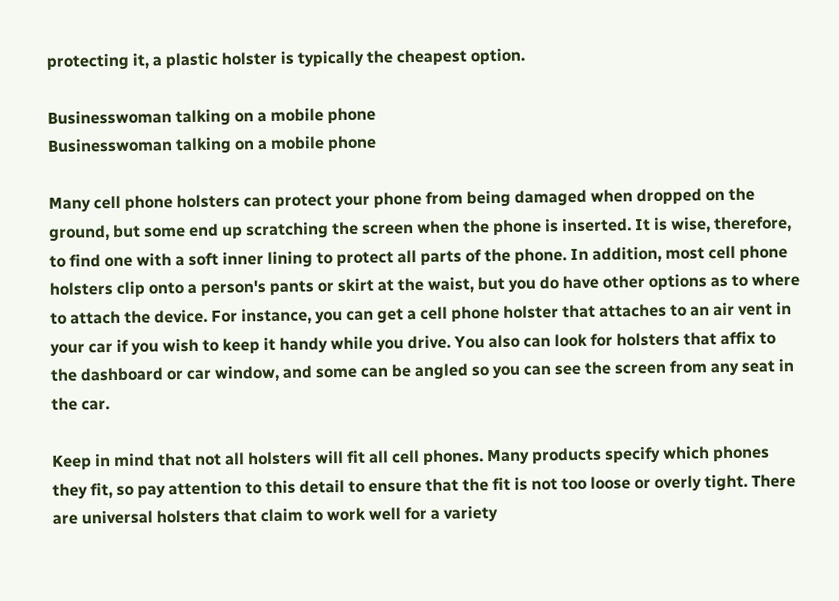protecting it, a plastic holster is typically the cheapest option.

Businesswoman talking on a mobile phone
Businesswoman talking on a mobile phone

Many cell phone holsters can protect your phone from being damaged when dropped on the ground, but some end up scratching the screen when the phone is inserted. It is wise, therefore, to find one with a soft inner lining to protect all parts of the phone. In addition, most cell phone holsters clip onto a person's pants or skirt at the waist, but you do have other options as to where to attach the device. For instance, you can get a cell phone holster that attaches to an air vent in your car if you wish to keep it handy while you drive. You also can look for holsters that affix to the dashboard or car window, and some can be angled so you can see the screen from any seat in the car.

Keep in mind that not all holsters will fit all cell phones. Many products specify which phones they fit, so pay attention to this detail to ensure that the fit is not too loose or overly tight. There are universal holsters that claim to work well for a variety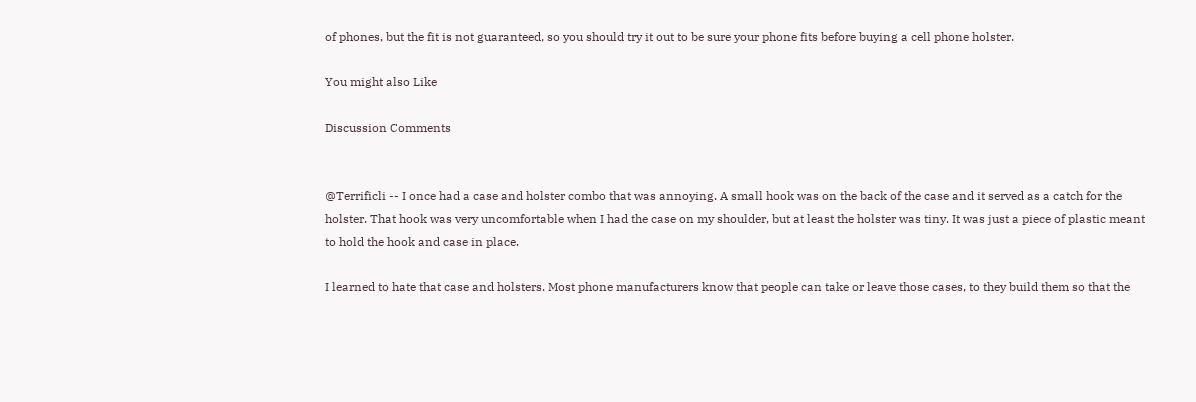of phones, but the fit is not guaranteed, so you should try it out to be sure your phone fits before buying a cell phone holster.

You might also Like

Discussion Comments


@Terrificli -- I once had a case and holster combo that was annoying. A small hook was on the back of the case and it served as a catch for the holster. That hook was very uncomfortable when I had the case on my shoulder, but at least the holster was tiny. It was just a piece of plastic meant to hold the hook and case in place.

I learned to hate that case and holsters. Most phone manufacturers know that people can take or leave those cases, to they build them so that the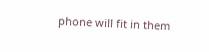phone will fit in them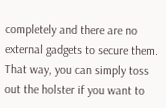completely and there are no external gadgets to secure them. That way, you can simply toss out the holster if you want to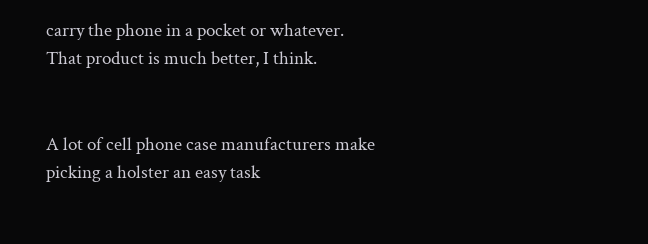carry the phone in a pocket or whatever. That product is much better, I think.


A lot of cell phone case manufacturers make picking a holster an easy task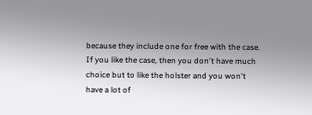because they include one for free with the case. If you like the case, then you don't have much choice but to like the holster and you won't have a lot of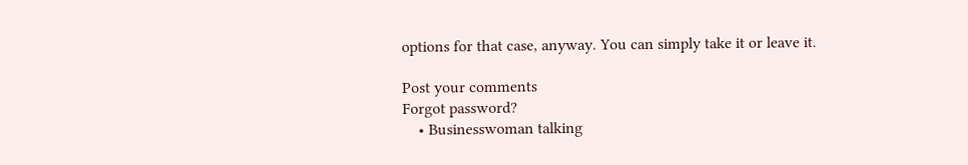options for that case, anyway. You can simply take it or leave it.

Post your comments
Forgot password?
    • Businesswoman talking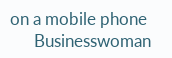on a mobile phone
      Businesswoman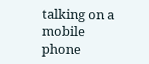talking on a mobile phone